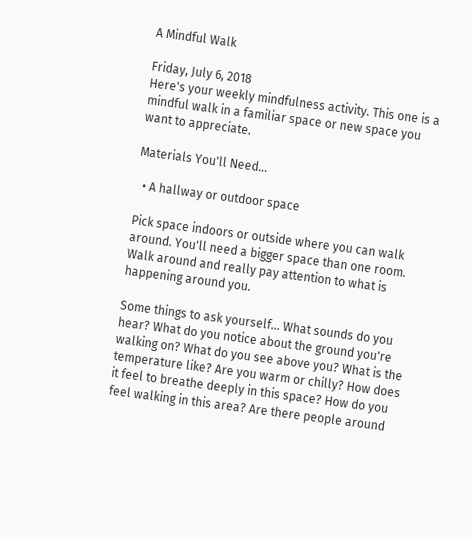A Mindful Walk

Friday, July 6, 2018
Here's your weekly mindfulness activity. This one is a mindful walk in a familiar space or new space you want to appreciate.

Materials You'll Need...

  • A hallway or outdoor space

Pick space indoors or outside where you can walk around. You'll need a bigger space than one room. Walk around and really pay attention to what is happening around you.

Some things to ask yourself... What sounds do you hear? What do you notice about the ground you're walking on? What do you see above you? What is the temperature like? Are you warm or chilly? How does it feel to breathe deeply in this space? How do you feel walking in this area? Are there people around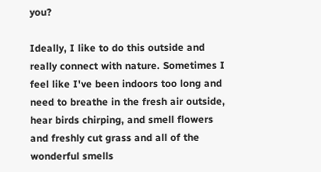you?

Ideally, I like to do this outside and really connect with nature. Sometimes I feel like I've been indoors too long and need to breathe in the fresh air outside, hear birds chirping, and smell flowers and freshly cut grass and all of the wonderful smells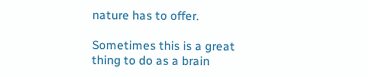nature has to offer.

Sometimes this is a great thing to do as a brain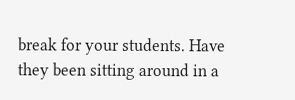break for your students. Have they been sitting around in a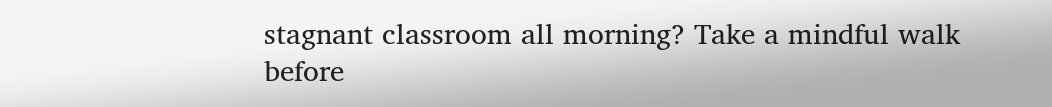stagnant classroom all morning? Take a mindful walk before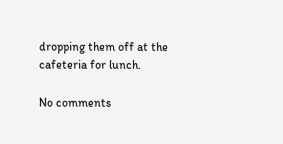dropping them off at the cafeteria for lunch.

No comments